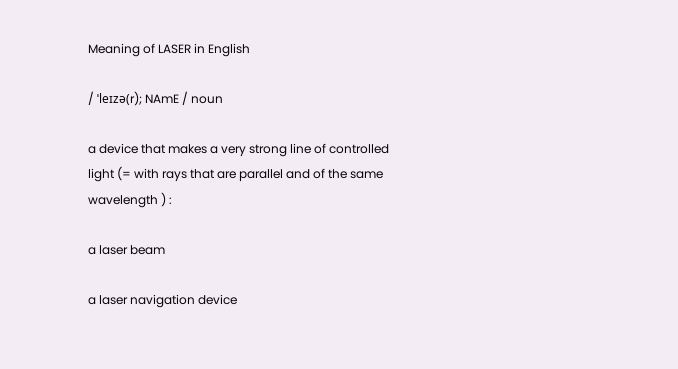Meaning of LASER in English

/ ˈleɪzə(r); NAmE / noun

a device that makes a very strong line of controlled light (= with rays that are parallel and of the same wavelength ) :

a laser beam

a laser navigation device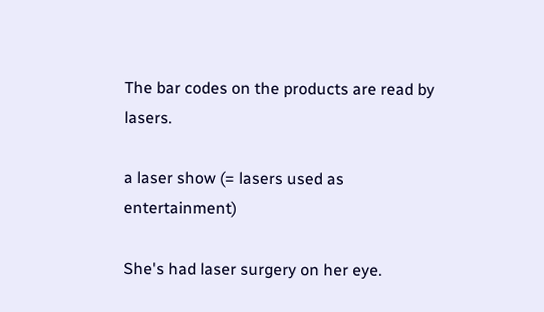The bar codes on the products are read by lasers.

a laser show (= lasers used as entertainment)

She's had laser surgery on her eye.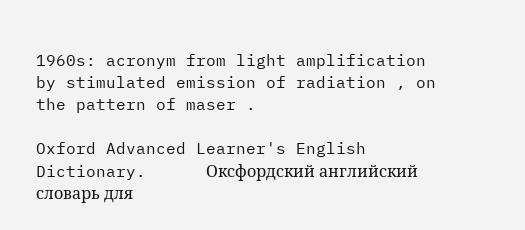1960s: acronym from light amplification by stimulated emission of radiation , on the pattern of maser .

Oxford Advanced Learner's English Dictionary.      Оксфордский английский словарь для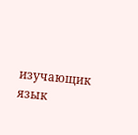изучающик язык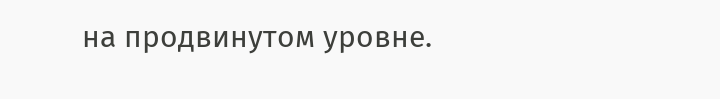на продвинутом уровне.